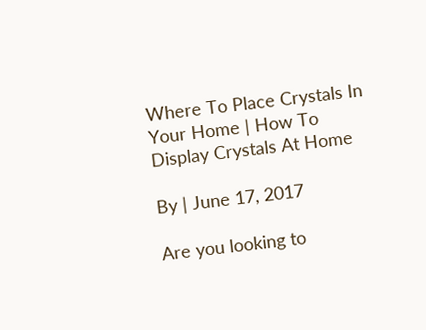Where To Place Crystals In Your Home | How To Display Crystals At Home

By | June 17, 2017

Are you looking to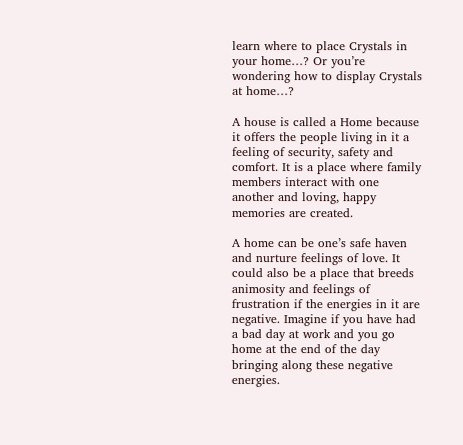learn where to place Crystals in your home…? Or you’re wondering how to display Crystals at home…?

A house is called a Home because it offers the people living in it a feeling of security, safety and comfort. It is a place where family members interact with one another and loving, happy memories are created.

A home can be one’s safe haven and nurture feelings of love. It could also be a place that breeds animosity and feelings of frustration if the energies in it are negative. Imagine if you have had a bad day at work and you go home at the end of the day bringing along these negative energies.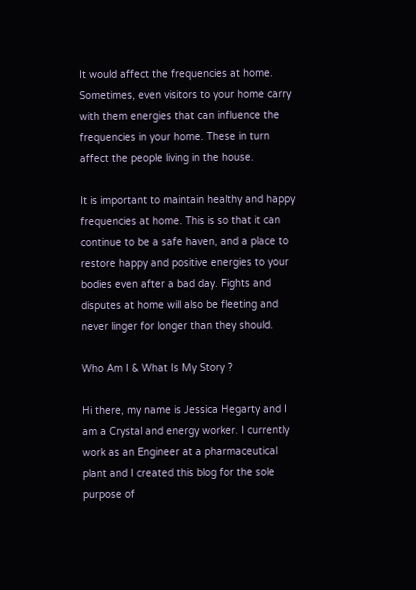It would affect the frequencies at home. Sometimes, even visitors to your home carry with them energies that can influence the frequencies in your home. These in turn affect the people living in the house.

It is important to maintain healthy and happy frequencies at home. This is so that it can continue to be a safe haven, and a place to restore happy and positive energies to your bodies even after a bad day. Fights and disputes at home will also be fleeting and never linger for longer than they should.

Who Am I & What Is My Story ?

Hi there, my name is Jessica Hegarty and I am a Crystal and energy worker. I currently work as an Engineer at a pharmaceutical plant and I created this blog for the sole purpose of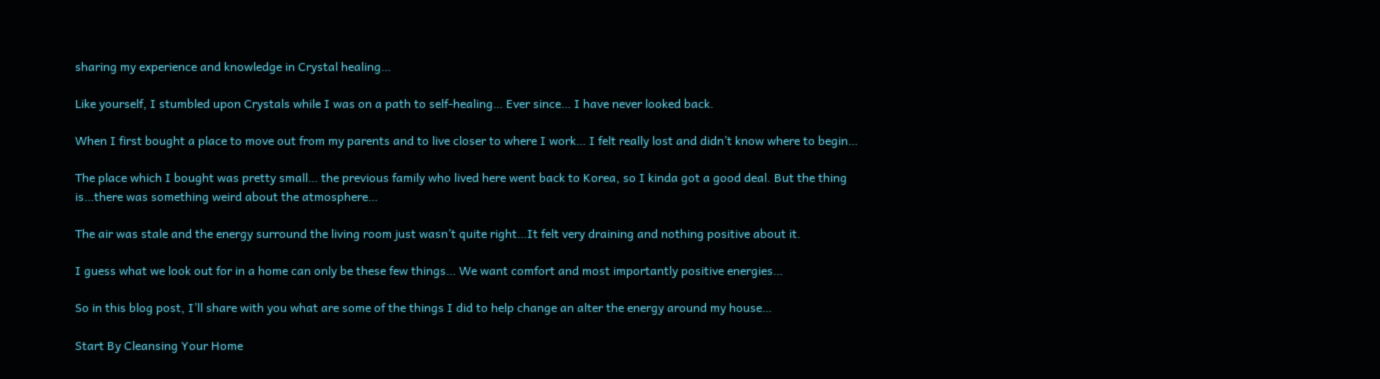sharing my experience and knowledge in Crystal healing…

Like yourself, I stumbled upon Crystals while I was on a path to self-healing… Ever since… I have never looked back.

When I first bought a place to move out from my parents and to live closer to where I work… I felt really lost and didn’t know where to begin…

The place which I bought was pretty small… the previous family who lived here went back to Korea, so I kinda got a good deal. But the thing is…there was something weird about the atmosphere…

The air was stale and the energy surround the living room just wasn’t quite right…It felt very draining and nothing positive about it.

I guess what we look out for in a home can only be these few things… We want comfort and most importantly positive energies…

So in this blog post, I’ll share with you what are some of the things I did to help change an alter the energy around my house…

Start By Cleansing Your Home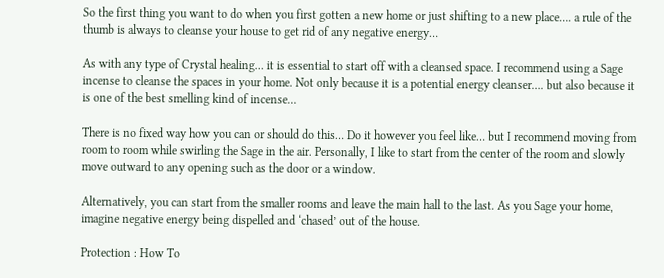So the first thing you want to do when you first gotten a new home or just shifting to a new place…. a rule of the thumb is always to cleanse your house to get rid of any negative energy…

As with any type of Crystal healing… it is essential to start off with a cleansed space. I recommend using a Sage incense to cleanse the spaces in your home. Not only because it is a potential energy cleanser…. but also because it is one of the best smelling kind of incense…

There is no fixed way how you can or should do this… Do it however you feel like… but I recommend moving from room to room while swirling the Sage in the air. Personally, I like to start from the center of the room and slowly move outward to any opening such as the door or a window.

Alternatively, you can start from the smaller rooms and leave the main hall to the last. As you Sage your home, imagine negative energy being dispelled and ‘chased’ out of the house.

Protection : How To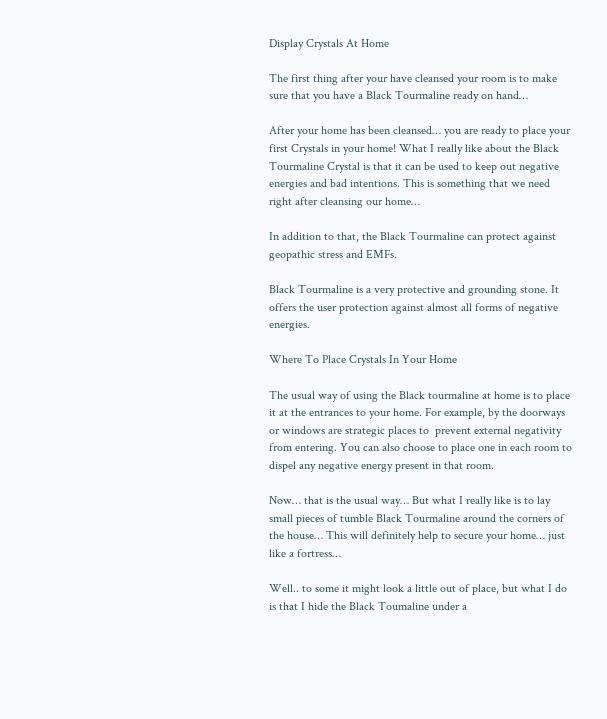Display Crystals At Home

The first thing after your have cleansed your room is to make sure that you have a Black Tourmaline ready on hand…

After your home has been cleansed… you are ready to place your first Crystals in your home! What I really like about the Black Tourmaline Crystal is that it can be used to keep out negative energies and bad intentions. This is something that we need right after cleansing our home…

In addition to that, the Black Tourmaline can protect against geopathic stress and EMFs.

Black Tourmaline is a very protective and grounding stone. It offers the user protection against almost all forms of negative energies.

Where To Place Crystals In Your Home

The usual way of using the Black tourmaline at home is to place it at the entrances to your home. For example, by the doorways  or windows are strategic places to  prevent external negativity from entering. You can also choose to place one in each room to dispel any negative energy present in that room.

Now… that is the usual way… But what I really like is to lay small pieces of tumble Black Tourmaline around the corners of the house… This will definitely help to secure your home… just like a fortress…

Well.. to some it might look a little out of place, but what I do is that I hide the Black Toumaline under a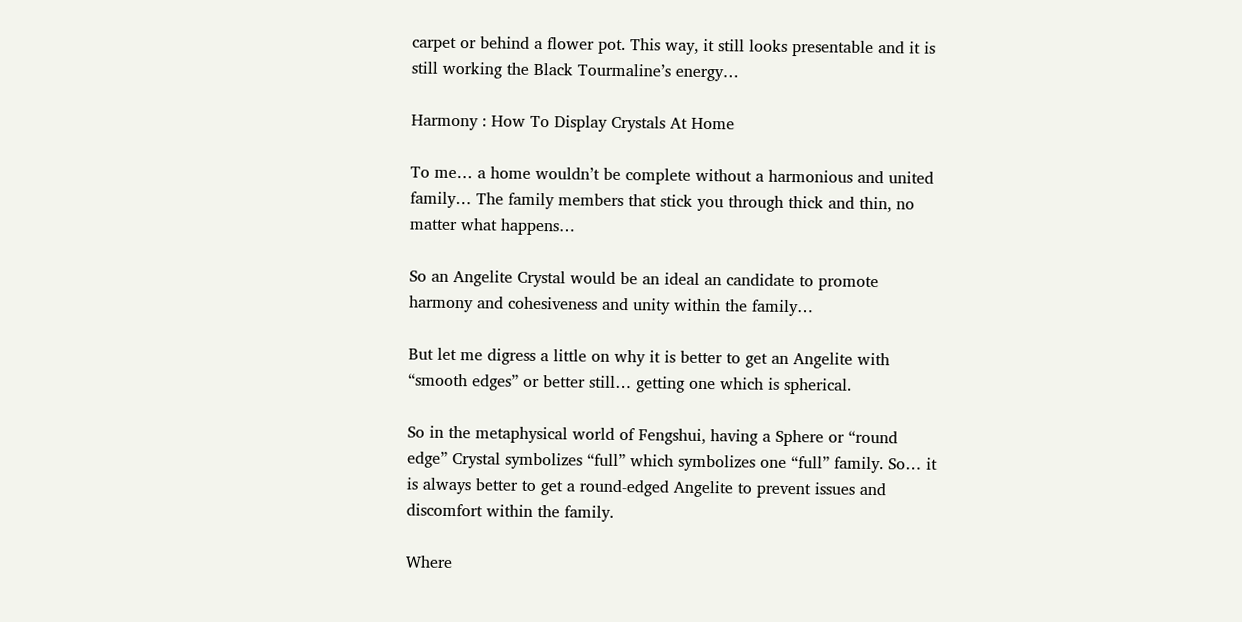carpet or behind a flower pot. This way, it still looks presentable and it is still working the Black Tourmaline’s energy…

Harmony : How To Display Crystals At Home

To me… a home wouldn’t be complete without a harmonious and united family… The family members that stick you through thick and thin, no matter what happens…

So an Angelite Crystal would be an ideal an candidate to promote harmony and cohesiveness and unity within the family…

But let me digress a little on why it is better to get an Angelite with “smooth edges” or better still… getting one which is spherical.

So in the metaphysical world of Fengshui, having a Sphere or “round edge” Crystal symbolizes “full” which symbolizes one “full” family. So… it is always better to get a round-edged Angelite to prevent issues and discomfort within the family.

Where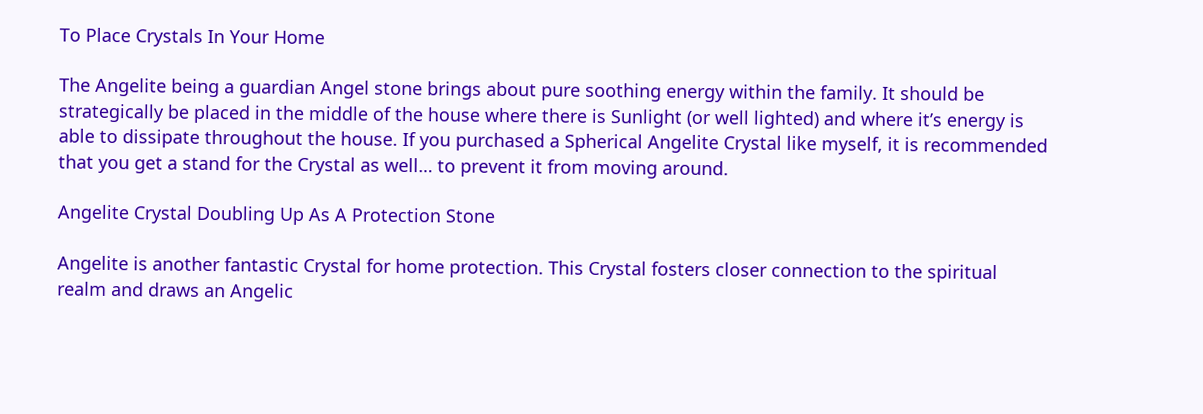To Place Crystals In Your Home

The Angelite being a guardian Angel stone brings about pure soothing energy within the family. It should be strategically be placed in the middle of the house where there is Sunlight (or well lighted) and where it’s energy is able to dissipate throughout the house. If you purchased a Spherical Angelite Crystal like myself, it is recommended that you get a stand for the Crystal as well… to prevent it from moving around.

Angelite Crystal Doubling Up As A Protection Stone

Angelite is another fantastic Crystal for home protection. This Crystal fosters closer connection to the spiritual realm and draws an Angelic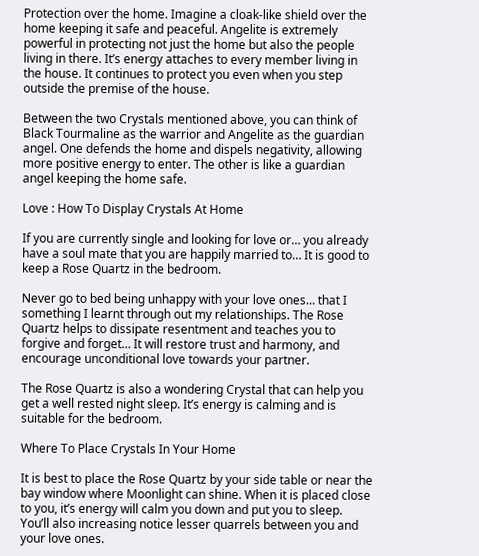Protection over the home. Imagine a cloak-like shield over the home keeping it safe and peaceful. Angelite is extremely powerful in protecting not just the home but also the people living in there. It’s energy attaches to every member living in the house. It continues to protect you even when you step outside the premise of the house.

Between the two Crystals mentioned above, you can think of Black Tourmaline as the warrior and Angelite as the guardian angel. One defends the home and dispels negativity, allowing more positive energy to enter. The other is like a guardian angel keeping the home safe.

Love : How To Display Crystals At Home

If you are currently single and looking for love or… you already have a soul mate that you are happily married to… It is good to keep a Rose Quartz in the bedroom.

Never go to bed being unhappy with your love ones… that I something I learnt through out my relationships. The Rose Quartz helps to dissipate resentment and teaches you to forgive and forget… It will restore trust and harmony, and encourage unconditional love towards your partner.

The Rose Quartz is also a wondering Crystal that can help you get a well rested night sleep. It’s energy is calming and is suitable for the bedroom.

Where To Place Crystals In Your Home

It is best to place the Rose Quartz by your side table or near the bay window where Moonlight can shine. When it is placed close to you, it’s energy will calm you down and put you to sleep. You’ll also increasing notice lesser quarrels between you and your love ones.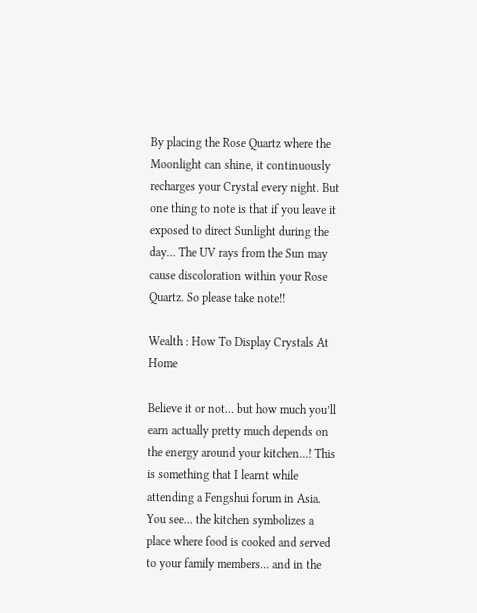By placing the Rose Quartz where the Moonlight can shine, it continuously recharges your Crystal every night. But one thing to note is that if you leave it exposed to direct Sunlight during the day… The UV rays from the Sun may cause discoloration within your Rose Quartz. So please take note!!

Wealth : How To Display Crystals At Home

Believe it or not… but how much you’ll earn actually pretty much depends on the energy around your kitchen…! This is something that I learnt while attending a Fengshui forum in Asia. You see… the kitchen symbolizes a place where food is cooked and served to your family members… and in the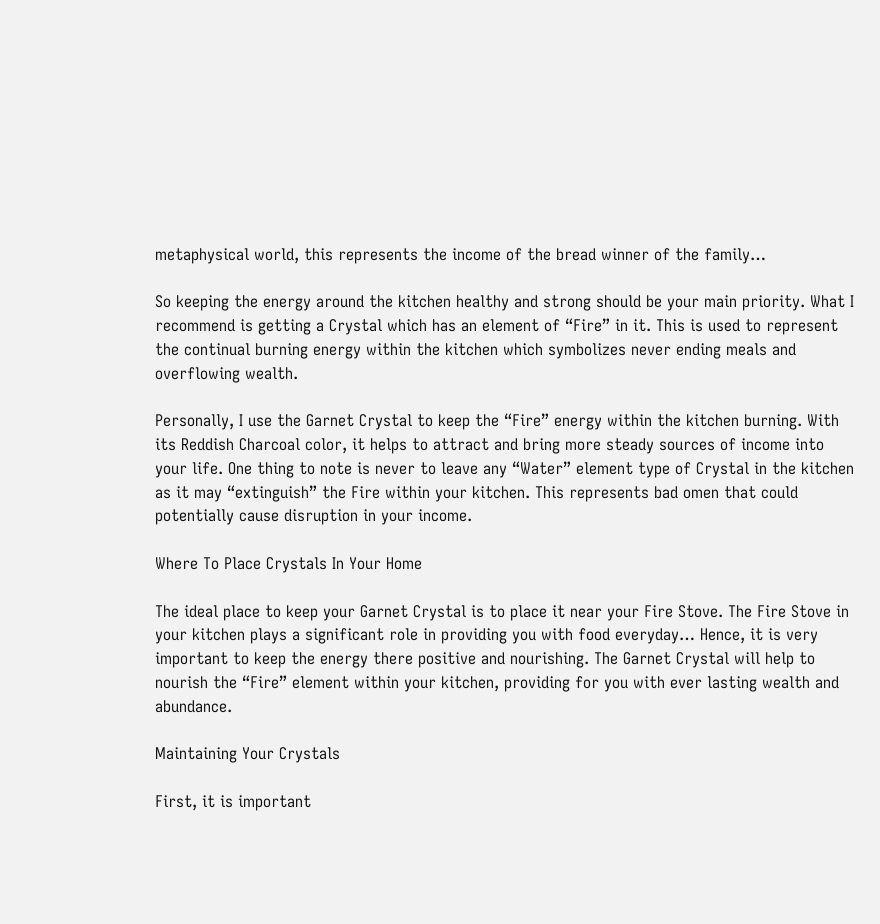metaphysical world, this represents the income of the bread winner of the family…

So keeping the energy around the kitchen healthy and strong should be your main priority. What I recommend is getting a Crystal which has an element of “Fire” in it. This is used to represent the continual burning energy within the kitchen which symbolizes never ending meals and overflowing wealth.

Personally, I use the Garnet Crystal to keep the “Fire” energy within the kitchen burning. With its Reddish Charcoal color, it helps to attract and bring more steady sources of income into your life. One thing to note is never to leave any “Water” element type of Crystal in the kitchen as it may “extinguish” the Fire within your kitchen. This represents bad omen that could potentially cause disruption in your income.

Where To Place Crystals In Your Home

The ideal place to keep your Garnet Crystal is to place it near your Fire Stove. The Fire Stove in your kitchen plays a significant role in providing you with food everyday… Hence, it is very important to keep the energy there positive and nourishing. The Garnet Crystal will help to nourish the “Fire” element within your kitchen, providing for you with ever lasting wealth and abundance.

Maintaining Your Crystals

First, it is important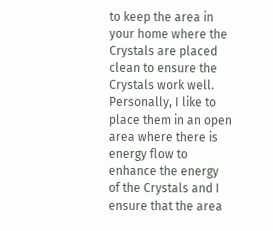to keep the area in your home where the Crystals are placed clean to ensure the Crystals work well. Personally, I like to place them in an open area where there is energy flow to enhance the energy of the Crystals and I ensure that the area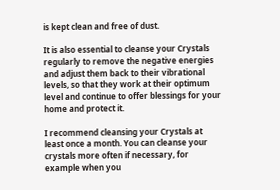is kept clean and free of dust.

It is also essential to cleanse your Crystals regularly to remove the negative energies and adjust them back to their vibrational levels, so that they work at their optimum level and continue to offer blessings for your home and protect it.

I recommend cleansing your Crystals at least once a month. You can cleanse your crystals more often if necessary, for example when you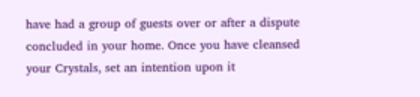have had a group of guests over or after a dispute concluded in your home. Once you have cleansed your Crystals, set an intention upon it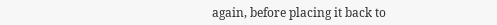again, before placing it back to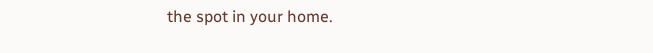the spot in your home.